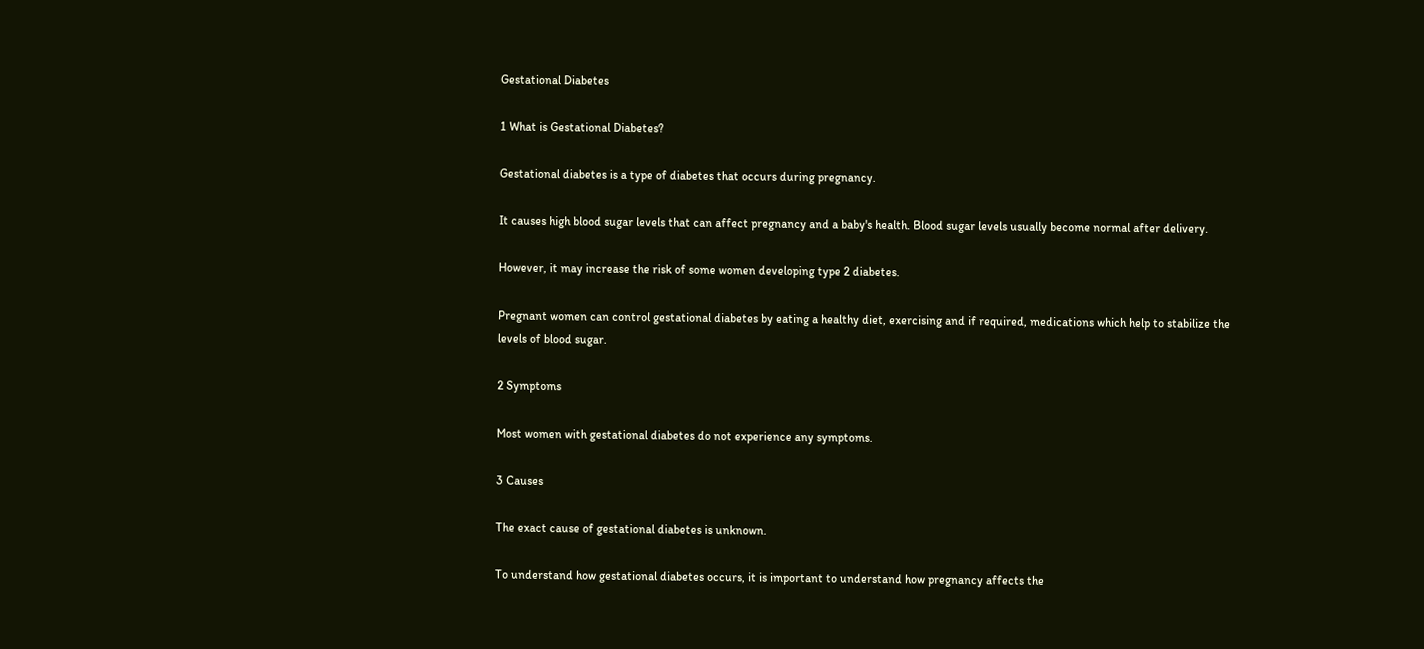Gestational Diabetes

1 What is Gestational Diabetes?

Gestational diabetes is a type of diabetes that occurs during pregnancy.

It causes high blood sugar levels that can affect pregnancy and a baby's health. Blood sugar levels usually become normal after delivery.

However, it may increase the risk of some women developing type 2 diabetes.

Pregnant women can control gestational diabetes by eating a healthy diet, exercising and if required, medications which help to stabilize the levels of blood sugar.

2 Symptoms

Most women with gestational diabetes do not experience any symptoms.

3 Causes

The exact cause of gestational diabetes is unknown.

To understand how gestational diabetes occurs, it is important to understand how pregnancy affects the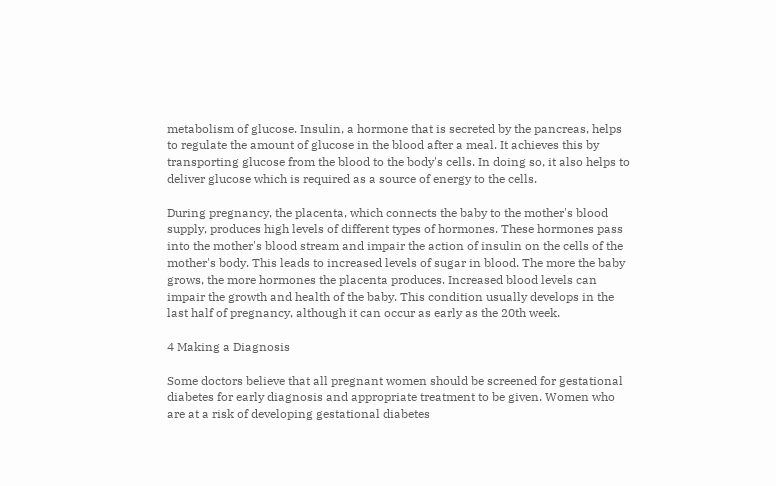metabolism of glucose. Insulin, a hormone that is secreted by the pancreas, helps to regulate the amount of glucose in the blood after a meal. It achieves this by transporting glucose from the blood to the body's cells. In doing so, it also helps to deliver glucose which is required as a source of energy to the cells.

During pregnancy, the placenta, which connects the baby to the mother's blood supply, produces high levels of different types of hormones. These hormones pass into the mother's blood stream and impair the action of insulin on the cells of the mother's body. This leads to increased levels of sugar in blood. The more the baby grows, the more hormones the placenta produces. Increased blood levels can impair the growth and health of the baby. This condition usually develops in the last half of pregnancy, although it can occur as early as the 20th week.

4 Making a Diagnosis

Some doctors believe that all pregnant women should be screened for gestational diabetes for early diagnosis and appropriate treatment to be given. Women who are at a risk of developing gestational diabetes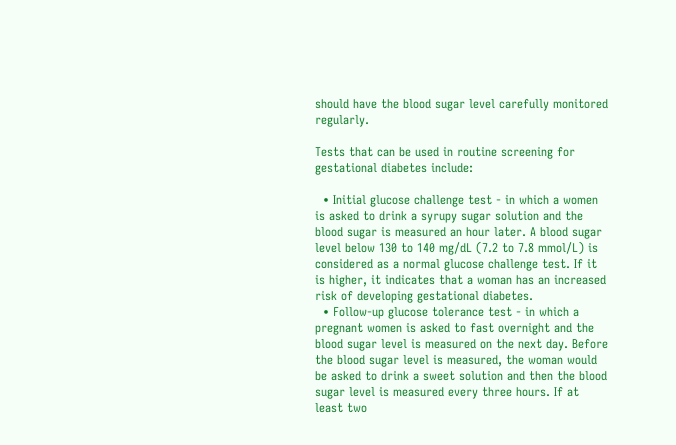should have the blood sugar level carefully monitored regularly.

Tests that can be used in routine screening for gestational diabetes include:

  • Initial glucose challenge test - in which a women is asked to drink a syrupy sugar solution and the blood sugar is measured an hour later. A blood sugar level below 130 to 140 mg/dL (7.2 to 7.8 mmol/L) is considered as a normal glucose challenge test. If it is higher, it indicates that a woman has an increased risk of developing gestational diabetes.
  • Follow-up glucose tolerance test - in which a pregnant women is asked to fast overnight and the blood sugar level is measured on the next day. Before the blood sugar level is measured, the woman would be asked to drink a sweet solution and then the blood sugar level is measured every three hours. If at least two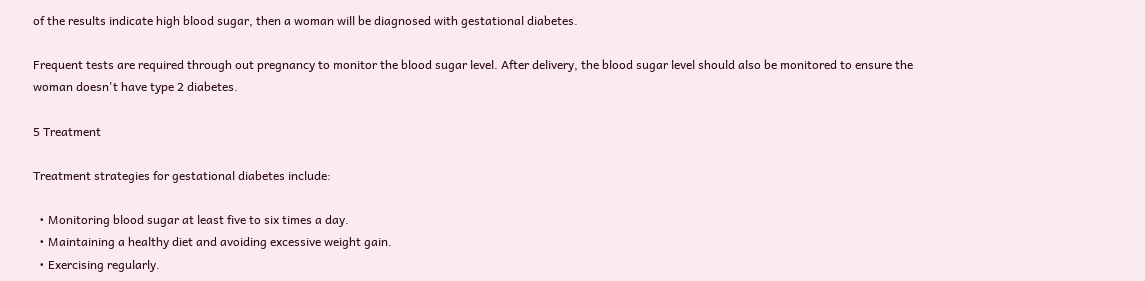of the results indicate high blood sugar, then a woman will be diagnosed with gestational diabetes.

Frequent tests are required through out pregnancy to monitor the blood sugar level. After delivery, the blood sugar level should also be monitored to ensure the woman doesn't have type 2 diabetes.

5 Treatment

Treatment strategies for gestational diabetes include:

  • Monitoring blood sugar at least five to six times a day.
  • Maintaining a healthy diet and avoiding excessive weight gain.
  • Exercising regularly.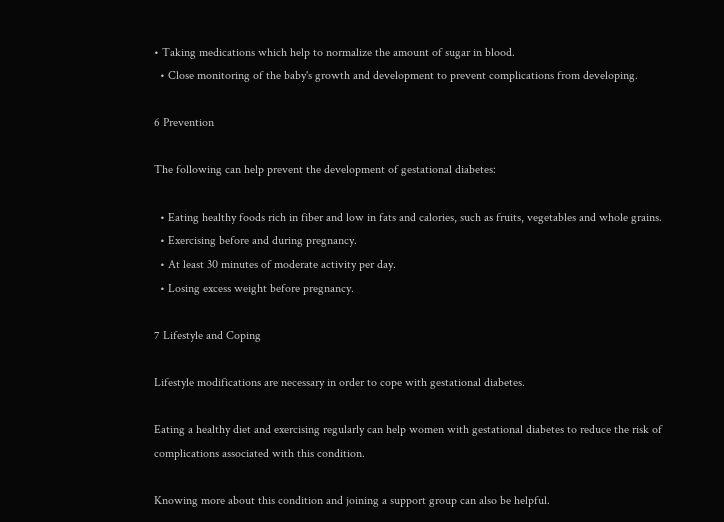• Taking medications which help to normalize the amount of sugar in blood.
  • Close monitoring of the baby's growth and development to prevent complications from developing.

6 Prevention

The following can help prevent the development of gestational diabetes:

  • Eating healthy foods rich in fiber and low in fats and calories, such as fruits, vegetables and whole grains.
  • Exercising before and during pregnancy.
  • At least 30 minutes of moderate activity per day.
  • Losing excess weight before pregnancy.

7 Lifestyle and Coping

Lifestyle modifications are necessary in order to cope with gestational diabetes.

Eating a healthy diet and exercising regularly can help women with gestational diabetes to reduce the risk of complications associated with this condition.

Knowing more about this condition and joining a support group can also be helpful.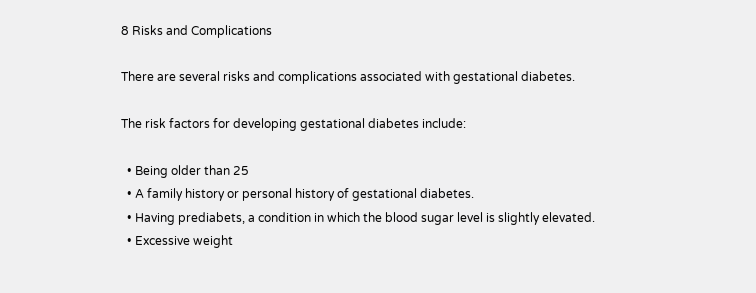8 Risks and Complications

There are several risks and complications associated with gestational diabetes.

The risk factors for developing gestational diabetes include:

  • Being older than 25
  • A family history or personal history of gestational diabetes.
  • Having prediabets, a condition in which the blood sugar level is slightly elevated.
  • Excessive weight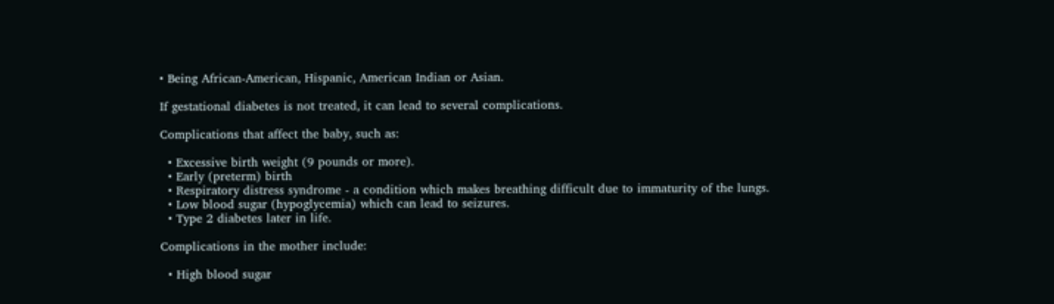• Being African-American, Hispanic, American Indian or Asian.

If gestational diabetes is not treated, it can lead to several complications.

Complications that affect the baby, such as:

  • Excessive birth weight (9 pounds or more).
  • Early (preterm) birth
  • Respiratory distress syndrome - a condition which makes breathing difficult due to immaturity of the lungs.
  • Low blood sugar (hypoglycemia) which can lead to seizures.
  • Type 2 diabetes later in life.

Complications in the mother include:

  • High blood sugar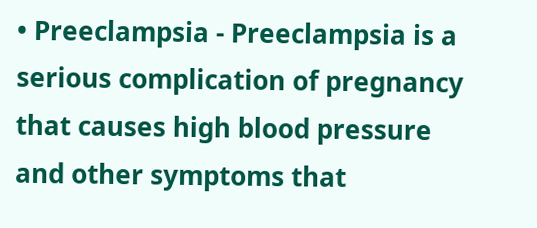• Preeclampsia - Preeclampsia is a serious complication of pregnancy that causes high blood pressure and other symptoms that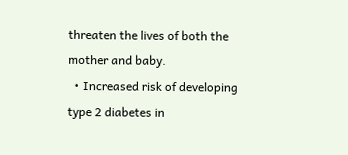threaten the lives of both the mother and baby.
  • Increased risk of developing type 2 diabetes in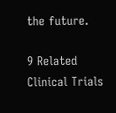the future.

9 Related Clinical Trials